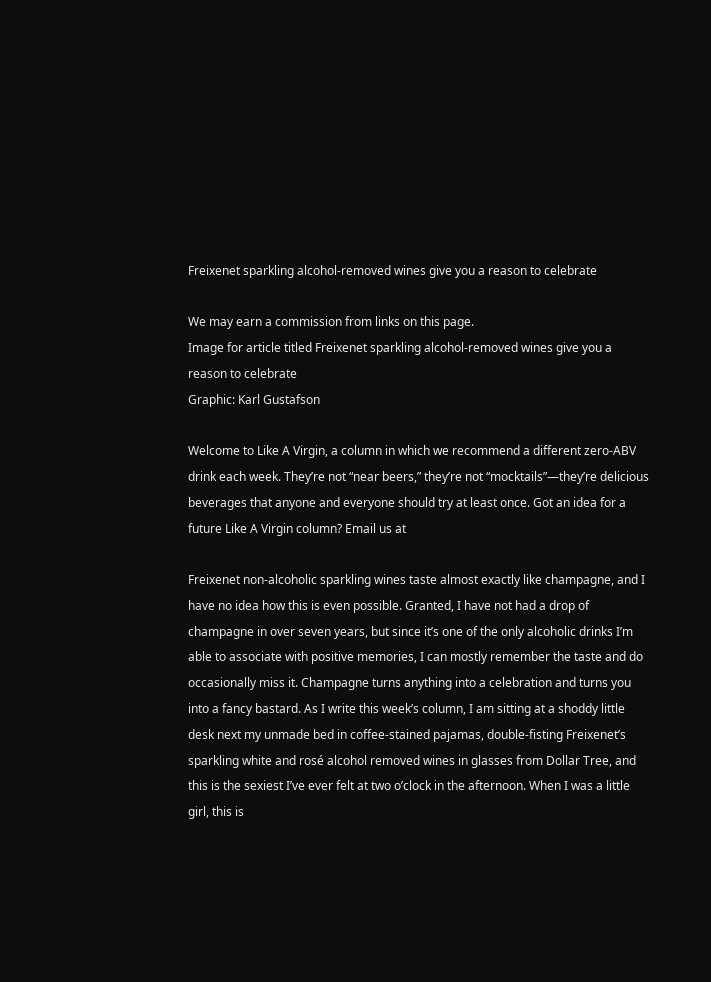Freixenet sparkling alcohol-removed wines give you a reason to celebrate

We may earn a commission from links on this page.
Image for article titled Freixenet sparkling alcohol-removed wines give you a reason to celebrate
Graphic: Karl Gustafson

Welcome to Like A Virgin, a column in which we recommend a different zero-ABV drink each week. They’re not “near beers,” they’re not “mocktails”—they’re delicious beverages that anyone and everyone should try at least once. Got an idea for a future Like A Virgin column? Email us at

Freixenet non-alcoholic sparkling wines taste almost exactly like champagne, and I have no idea how this is even possible. Granted, I have not had a drop of champagne in over seven years, but since it’s one of the only alcoholic drinks I’m able to associate with positive memories, I can mostly remember the taste and do occasionally miss it. Champagne turns anything into a celebration and turns you into a fancy bastard. As I write this week’s column, I am sitting at a shoddy little desk next my unmade bed in coffee-stained pajamas, double-fisting Freixenet’s sparkling white and rosé alcohol removed wines in glasses from Dollar Tree, and this is the sexiest I’ve ever felt at two o’clock in the afternoon. When I was a little girl, this is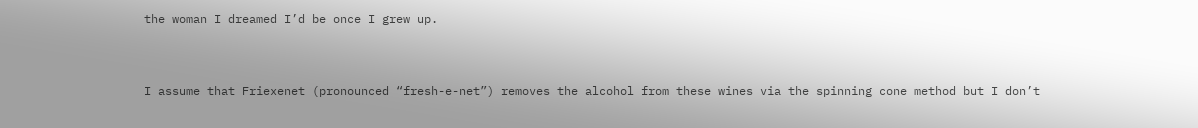the woman I dreamed I’d be once I grew up.


I assume that Friexenet (pronounced “fresh-e-net”) removes the alcohol from these wines via the spinning cone method but I don’t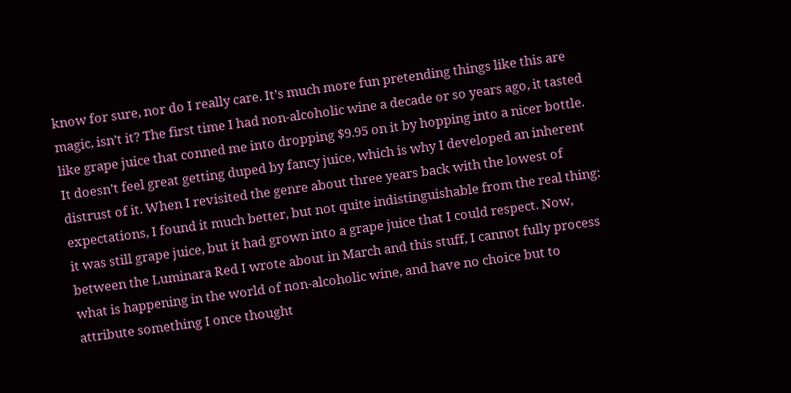know for sure, nor do I really care. It’s much more fun pretending things like this are magic, isn’t it? The first time I had non-alcoholic wine a decade or so years ago, it tasted like grape juice that conned me into dropping $9.95 on it by hopping into a nicer bottle. It doesn’t feel great getting duped by fancy juice, which is why I developed an inherent distrust of it. When I revisited the genre about three years back with the lowest of expectations, I found it much better, but not quite indistinguishable from the real thing: it was still grape juice, but it had grown into a grape juice that I could respect. Now, between the Luminara Red I wrote about in March and this stuff, I cannot fully process what is happening in the world of non-alcoholic wine, and have no choice but to attribute something I once thought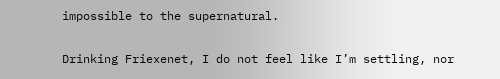impossible to the supernatural.

Drinking Friexenet, I do not feel like I’m settling, nor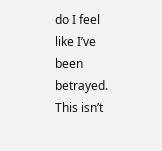do I feel like I’ve been betrayed. This isn’t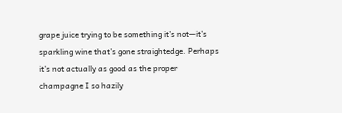grape juice trying to be something it’s not—it’s sparkling wine that’s gone straightedge. Perhaps it’s not actually as good as the proper champagne I so hazily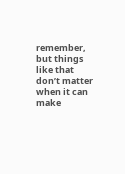remember, but things like that don’t matter when it can make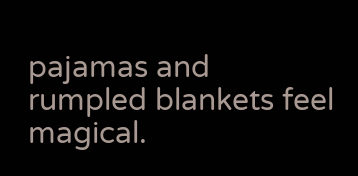pajamas and rumpled blankets feel magical.